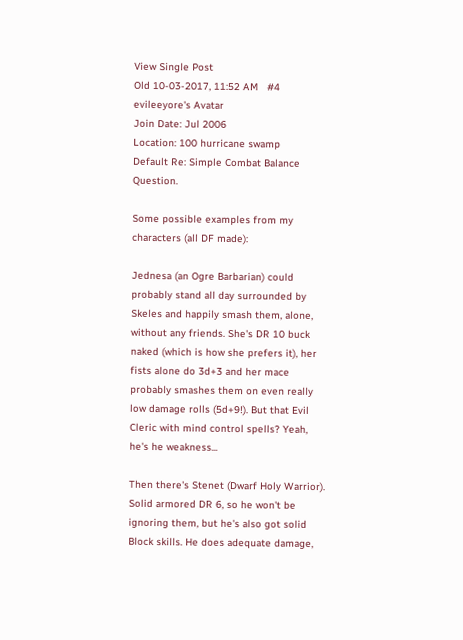View Single Post
Old 10-03-2017, 11:52 AM   #4
evileeyore's Avatar
Join Date: Jul 2006
Location: 100 hurricane swamp
Default Re: Simple Combat Balance Question.

Some possible examples from my characters (all DF made):

Jednesa (an Ogre Barbarian) could probably stand all day surrounded by Skeles and happily smash them, alone, without any friends. She's DR 10 buck naked (which is how she prefers it), her fists alone do 3d+3 and her mace probably smashes them on even really low damage rolls (5d+9!). But that Evil Cleric with mind control spells? Yeah, he's he weakness...

Then there's Stenet (Dwarf Holy Warrior). Solid armored DR 6, so he won't be ignoring them, but he's also got solid Block skills. He does adequate damage,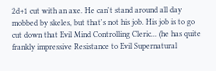2d+1 cut with an axe. He can't stand around all day mobbed by skeles, but that's not his job. His job is to go cut down that Evil Mind Controlling Cleric... (he has quite frankly impressive Resistance to Evil Supernatural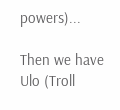powers)...

Then we have Ulo (Troll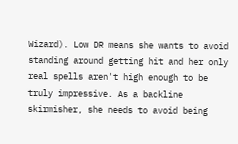Wizard). Low DR means she wants to avoid standing around getting hit and her only real spells aren't high enough to be truly impressive. As a backline skirmisher, she needs to avoid being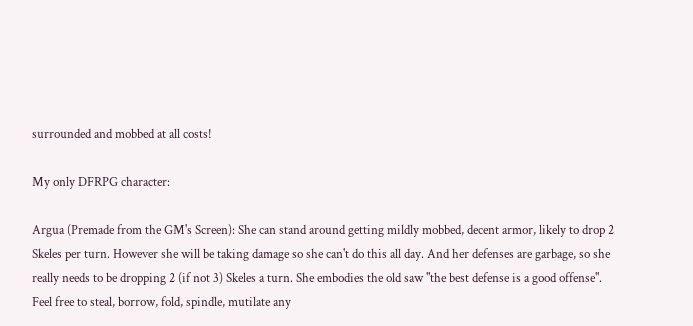surrounded and mobbed at all costs!

My only DFRPG character:

Argua (Premade from the GM's Screen): She can stand around getting mildly mobbed, decent armor, likely to drop 2 Skeles per turn. However she will be taking damage so she can't do this all day. And her defenses are garbage, so she really needs to be dropping 2 (if not 3) Skeles a turn. She embodies the old saw "the best defense is a good offense".
Feel free to steal, borrow, fold, spindle, mutilate any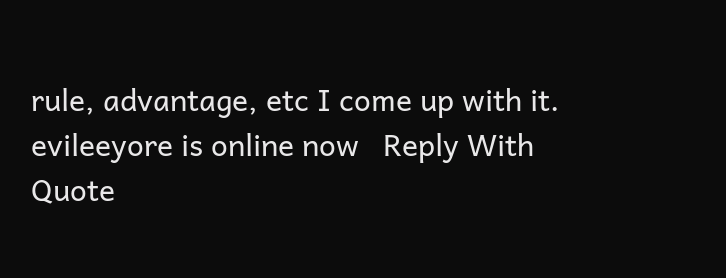rule, advantage, etc I come up with it.
evileeyore is online now   Reply With Quote